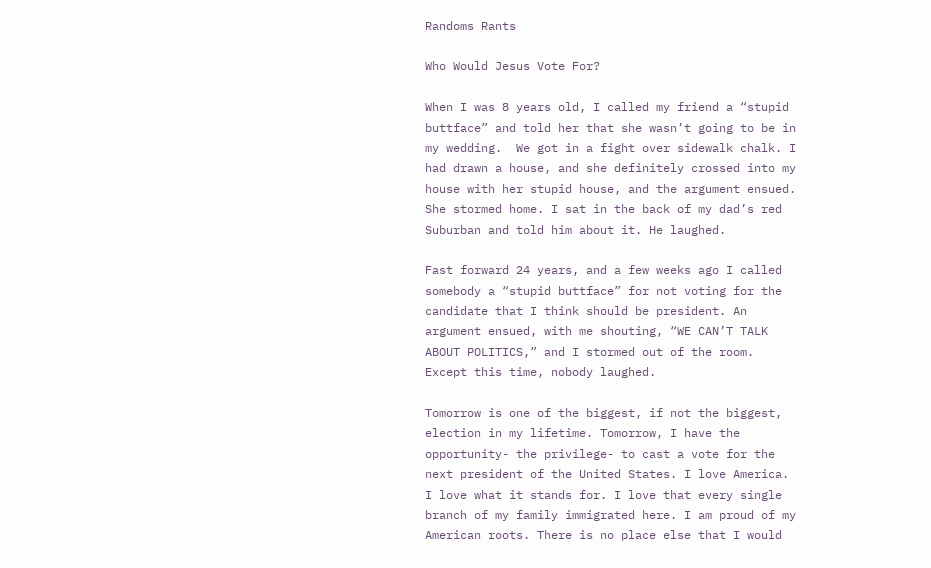Randoms Rants

Who Would Jesus Vote For?

When I was 8 years old, I called my friend a “stupid buttface” and told her that she wasn’t going to be in my wedding.  We got in a fight over sidewalk chalk. I had drawn a house, and she definitely crossed into my house with her stupid house, and the argument ensued. She stormed home. I sat in the back of my dad’s red Suburban and told him about it. He laughed.

Fast forward 24 years, and a few weeks ago I called somebody a “stupid buttface” for not voting for the candidate that I think should be president. An argument ensued, with me shouting, “WE CAN’T TALK ABOUT POLITICS,” and I stormed out of the room. Except this time, nobody laughed.

Tomorrow is one of the biggest, if not the biggest, election in my lifetime. Tomorrow, I have the opportunity- the privilege- to cast a vote for the next president of the United States. I love America. I love what it stands for. I love that every single branch of my family immigrated here. I am proud of my American roots. There is no place else that I would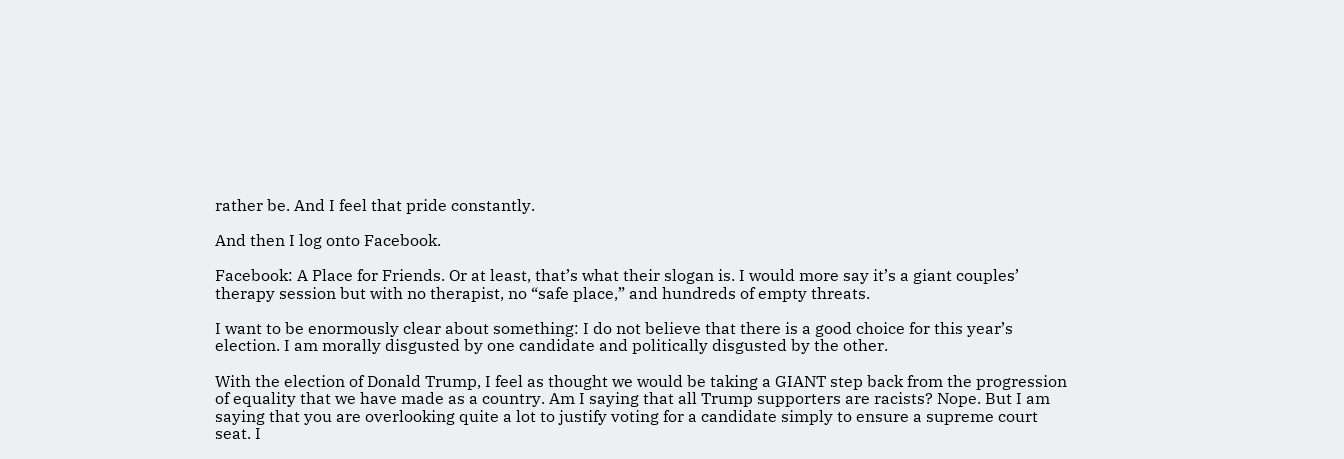rather be. And I feel that pride constantly.

And then I log onto Facebook.

Facebook: A Place for Friends. Or at least, that’s what their slogan is. I would more say it’s a giant couples’ therapy session but with no therapist, no “safe place,” and hundreds of empty threats.

I want to be enormously clear about something: I do not believe that there is a good choice for this year’s election. I am morally disgusted by one candidate and politically disgusted by the other.

With the election of Donald Trump, I feel as thought we would be taking a GIANT step back from the progression of equality that we have made as a country. Am I saying that all Trump supporters are racists? Nope. But I am saying that you are overlooking quite a lot to justify voting for a candidate simply to ensure a supreme court seat. I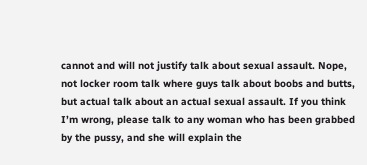cannot and will not justify talk about sexual assault. Nope, not locker room talk where guys talk about boobs and butts, but actual talk about an actual sexual assault. If you think I’m wrong, please talk to any woman who has been grabbed by the pussy, and she will explain the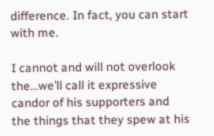difference. In fact, you can start with me.

I cannot and will not overlook the…we’ll call it expressive candor of his supporters and the things that they spew at his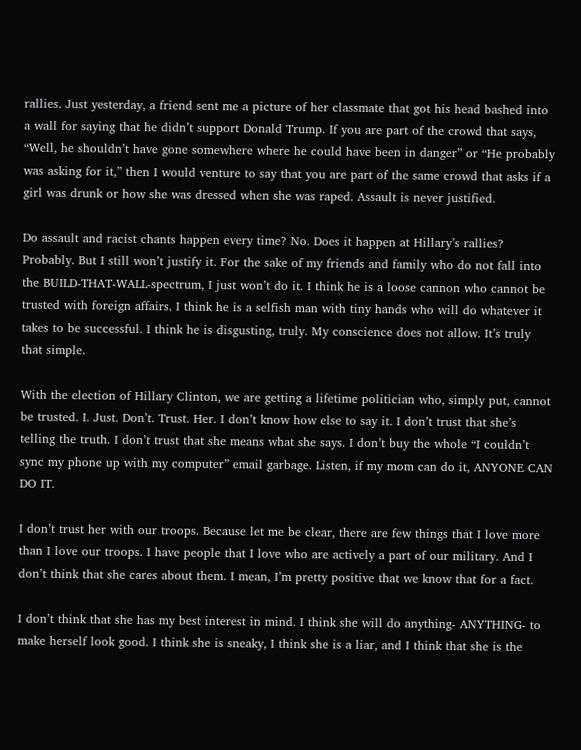rallies. Just yesterday, a friend sent me a picture of her classmate that got his head bashed into a wall for saying that he didn’t support Donald Trump. If you are part of the crowd that says, “Well, he shouldn’t have gone somewhere where he could have been in danger” or “He probably was asking for it,” then I would venture to say that you are part of the same crowd that asks if a girl was drunk or how she was dressed when she was raped. Assault is never justified.

Do assault and racist chants happen every time? No. Does it happen at Hillary’s rallies? Probably. But I still won’t justify it. For the sake of my friends and family who do not fall into the BUILD-THAT-WALL-spectrum, I just won’t do it. I think he is a loose cannon who cannot be trusted with foreign affairs. I think he is a selfish man with tiny hands who will do whatever it takes to be successful. I think he is disgusting, truly. My conscience does not allow. It’s truly that simple.

With the election of Hillary Clinton, we are getting a lifetime politician who, simply put, cannot be trusted. I. Just. Don’t. Trust. Her. I don’t know how else to say it. I don’t trust that she’s telling the truth. I don’t trust that she means what she says. I don’t buy the whole “I couldn’t sync my phone up with my computer” email garbage. Listen, if my mom can do it, ANYONE CAN DO IT.

I don’t trust her with our troops. Because let me be clear, there are few things that I love more than I love our troops. I have people that I love who are actively a part of our military. And I don’t think that she cares about them. I mean, I’m pretty positive that we know that for a fact.

I don’t think that she has my best interest in mind. I think she will do anything- ANYTHING- to make herself look good. I think she is sneaky, I think she is a liar, and I think that she is the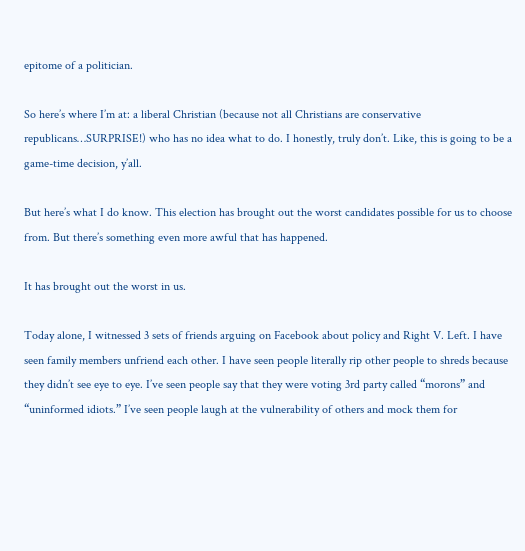epitome of a politician.

So here’s where I’m at: a liberal Christian (because not all Christians are conservative republicans…SURPRISE!) who has no idea what to do. I honestly, truly don’t. Like, this is going to be a game-time decision, y’all.

But here’s what I do know. This election has brought out the worst candidates possible for us to choose from. But there’s something even more awful that has happened.

It has brought out the worst in us.

Today alone, I witnessed 3 sets of friends arguing on Facebook about policy and Right V. Left. I have seen family members unfriend each other. I have seen people literally rip other people to shreds because they didn’t see eye to eye. I’ve seen people say that they were voting 3rd party called “morons” and “uninformed idiots.” I’ve seen people laugh at the vulnerability of others and mock them for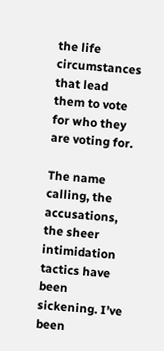the life circumstances that lead them to vote for who they are voting for.

The name calling, the accusations, the sheer intimidation tactics have been sickening. I’ve been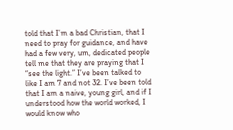told that I’m a bad Christian, that I need to pray for guidance, and have had a few very, um, dedicated people tell me that they are praying that I “see the light.” I’ve been talked to like I am 7 and not 32. I’ve been told that I am a naive, young girl, and if I understood how the world worked, I would know who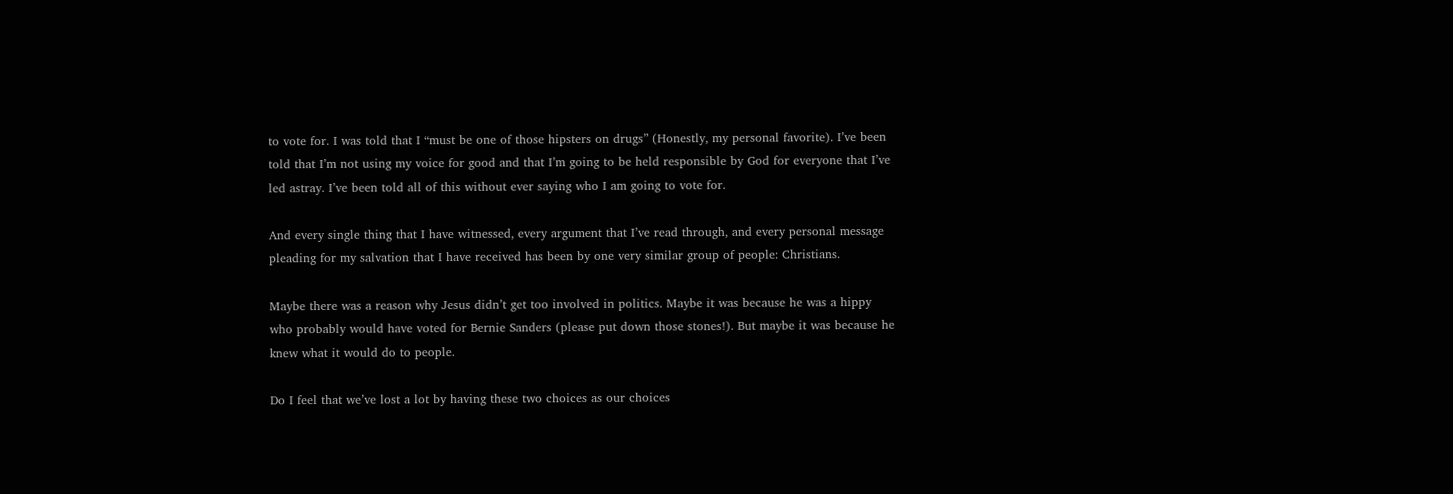to vote for. I was told that I “must be one of those hipsters on drugs” (Honestly, my personal favorite). I’ve been told that I’m not using my voice for good and that I’m going to be held responsible by God for everyone that I’ve led astray. I’ve been told all of this without ever saying who I am going to vote for.

And every single thing that I have witnessed, every argument that I’ve read through, and every personal message pleading for my salvation that I have received has been by one very similar group of people: Christians.

Maybe there was a reason why Jesus didn’t get too involved in politics. Maybe it was because he was a hippy who probably would have voted for Bernie Sanders (please put down those stones!). But maybe it was because he knew what it would do to people.

Do I feel that we’ve lost a lot by having these two choices as our choices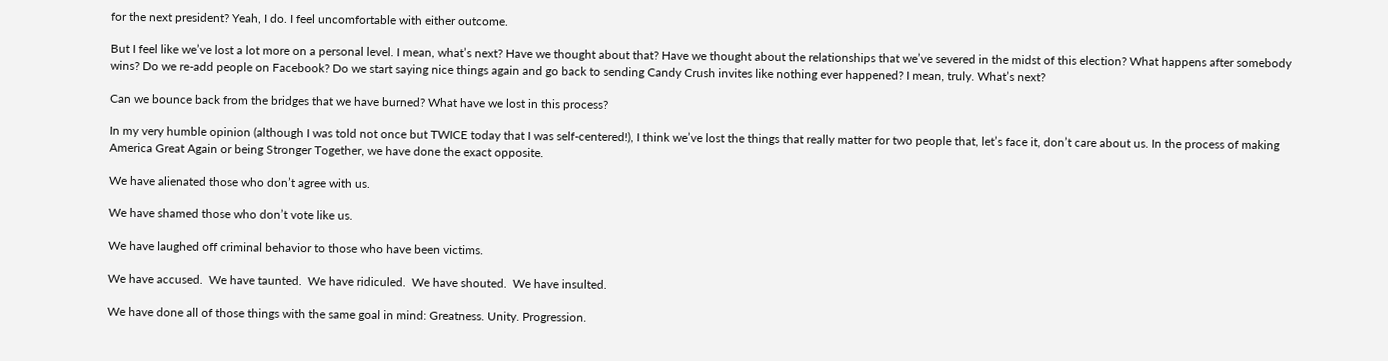for the next president? Yeah, I do. I feel uncomfortable with either outcome.

But I feel like we’ve lost a lot more on a personal level. I mean, what’s next? Have we thought about that? Have we thought about the relationships that we’ve severed in the midst of this election? What happens after somebody wins? Do we re-add people on Facebook? Do we start saying nice things again and go back to sending Candy Crush invites like nothing ever happened? I mean, truly. What’s next?

Can we bounce back from the bridges that we have burned? What have we lost in this process?

In my very humble opinion (although I was told not once but TWICE today that I was self-centered!), I think we’ve lost the things that really matter for two people that, let’s face it, don’t care about us. In the process of making America Great Again or being Stronger Together, we have done the exact opposite.

We have alienated those who don’t agree with us.

We have shamed those who don’t vote like us.

We have laughed off criminal behavior to those who have been victims.

We have accused.  We have taunted.  We have ridiculed.  We have shouted.  We have insulted.

We have done all of those things with the same goal in mind: Greatness. Unity. Progression.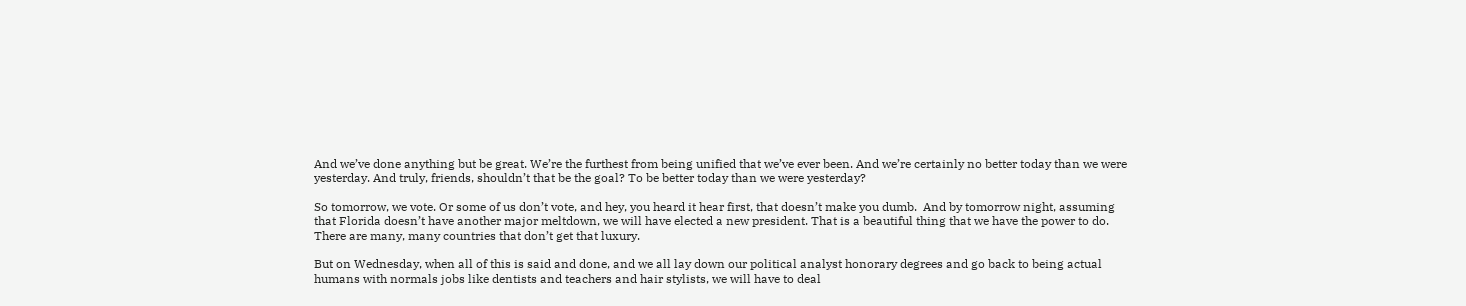And we’ve done anything but be great. We’re the furthest from being unified that we’ve ever been. And we’re certainly no better today than we were yesterday. And truly, friends, shouldn’t that be the goal? To be better today than we were yesterday?

So tomorrow, we vote. Or some of us don’t vote, and hey, you heard it hear first, that doesn’t make you dumb.  And by tomorrow night, assuming that Florida doesn’t have another major meltdown, we will have elected a new president. That is a beautiful thing that we have the power to do. There are many, many countries that don’t get that luxury.

But on Wednesday, when all of this is said and done, and we all lay down our political analyst honorary degrees and go back to being actual humans with normals jobs like dentists and teachers and hair stylists, we will have to deal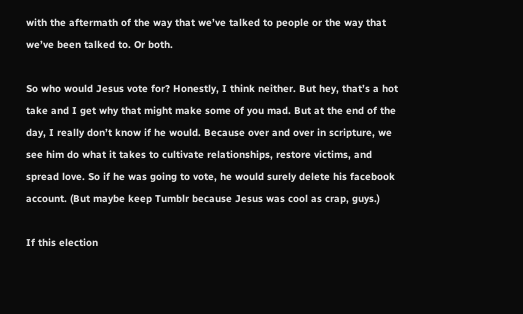with the aftermath of the way that we’ve talked to people or the way that we’ve been talked to. Or both.

So who would Jesus vote for? Honestly, I think neither. But hey, that’s a hot take and I get why that might make some of you mad. But at the end of the day, I really don’t know if he would. Because over and over in scripture, we see him do what it takes to cultivate relationships, restore victims, and spread love. So if he was going to vote, he would surely delete his facebook account. (But maybe keep Tumblr because Jesus was cool as crap, guys.)

If this election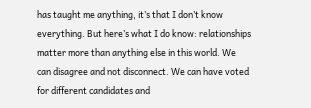has taught me anything, it’s that I don’t know everything. But here’s what I do know: relationships matter more than anything else in this world. We can disagree and not disconnect. We can have voted for different candidates and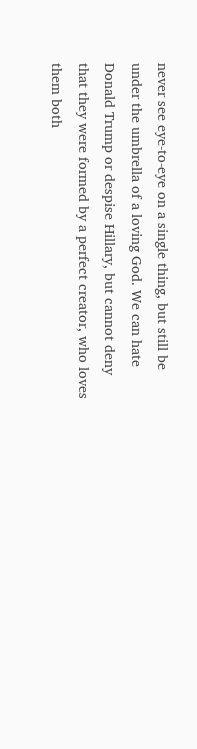never see eye-to-eye on a single thing, but still be under the umbrella of a loving God. We can hate Donald Trump or despise Hillary, but cannot deny that they were formed by a perfect creator, who loves them both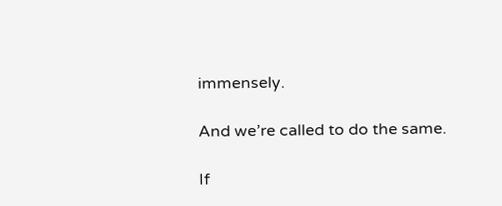immensely.

And we’re called to do the same.

If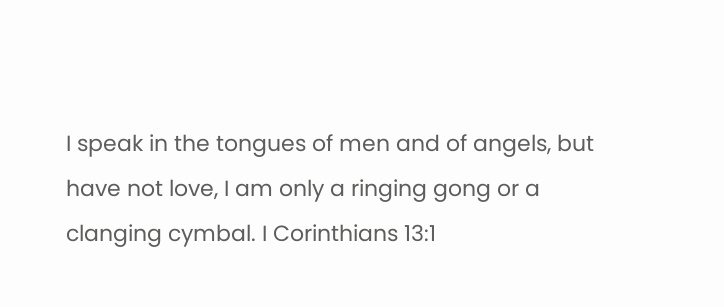I speak in the tongues of men and of angels, but have not love, I am only a ringing gong or a clanging cymbal. I Corinthians 13:1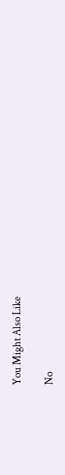You Might Also Like

No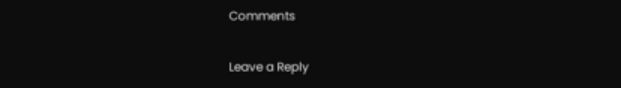Comments

Leave a Reply